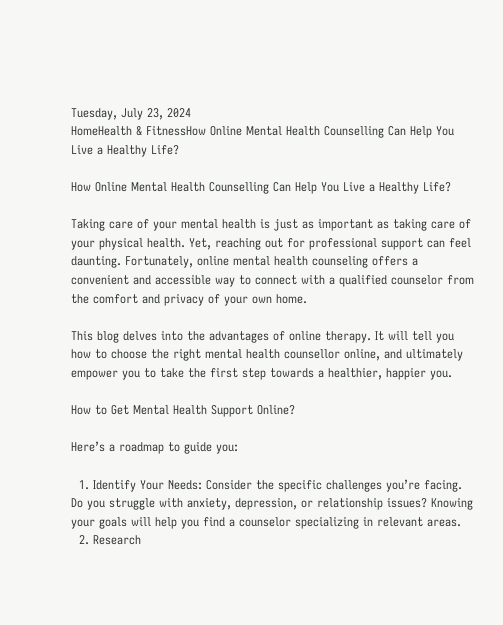Tuesday, July 23, 2024
HomeHealth & FitnessHow Online Mental Health Counselling Can Help You Live a Healthy Life?

How Online Mental Health Counselling Can Help You Live a Healthy Life?

Taking care of your mental health is just as important as taking care of your physical health. Yet, reaching out for professional support can feel daunting. Fortunately, online mental health counseling offers a convenient and accessible way to connect with a qualified counselor from the comfort and privacy of your own home.

This blog delves into the advantages of online therapy. It will tell you how to choose the right mental health counsellor online, and ultimately empower you to take the first step towards a healthier, happier you.

How to Get Mental Health Support Online?

Here’s a roadmap to guide you:

  1. Identify Your Needs: Consider the specific challenges you’re facing. Do you struggle with anxiety, depression, or relationship issues? Knowing your goals will help you find a counselor specializing in relevant areas.
  2. Research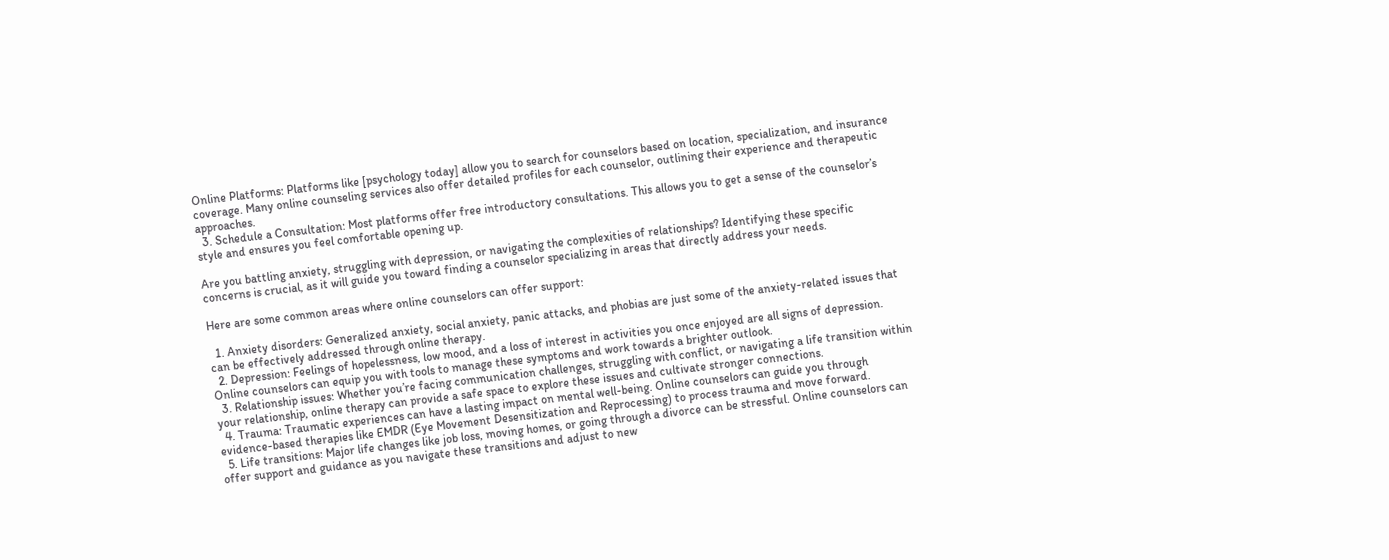Online Platforms: Platforms like [psychology today] allow you to search for counselors based on location, specialization, and insurance coverage. Many online counseling services also offer detailed profiles for each counselor, outlining their experience and therapeutic approaches.
  3. Schedule a Consultation: Most platforms offer free introductory consultations. This allows you to get a sense of the counselor’s style and ensures you feel comfortable opening up.

Are you battling anxiety, struggling with depression, or navigating the complexities of relationships? Identifying these specific concerns is crucial, as it will guide you toward finding a counselor specializing in areas that directly address your needs.

Here are some common areas where online counselors can offer support:

  1. Anxiety disorders: Generalized anxiety, social anxiety, panic attacks, and phobias are just some of the anxiety-related issues that can be effectively addressed through online therapy.
  2. Depression: Feelings of hopelessness, low mood, and a loss of interest in activities you once enjoyed are all signs of depression. Online counselors can equip you with tools to manage these symptoms and work towards a brighter outlook.
  3. Relationship issues: Whether you’re facing communication challenges, struggling with conflict, or navigating a life transition within your relationship, online therapy can provide a safe space to explore these issues and cultivate stronger connections.
  4. Trauma: Traumatic experiences can have a lasting impact on mental well-being. Online counselors can guide you through evidence-based therapies like EMDR (Eye Movement Desensitization and Reprocessing) to process trauma and move forward.
  5. Life transitions: Major life changes like job loss, moving homes, or going through a divorce can be stressful. Online counselors can offer support and guidance as you navigate these transitions and adjust to new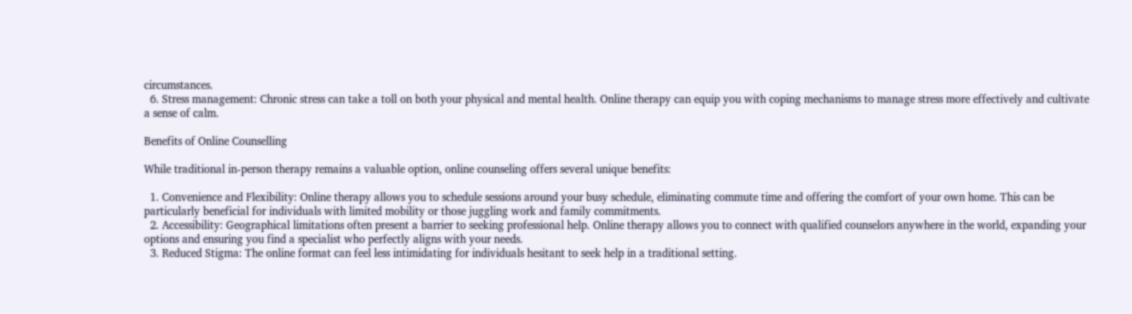circumstances.
  6. Stress management: Chronic stress can take a toll on both your physical and mental health. Online therapy can equip you with coping mechanisms to manage stress more effectively and cultivate a sense of calm.

Benefits of Online Counselling

While traditional in-person therapy remains a valuable option, online counseling offers several unique benefits:

  1. Convenience and Flexibility: Online therapy allows you to schedule sessions around your busy schedule, eliminating commute time and offering the comfort of your own home. This can be particularly beneficial for individuals with limited mobility or those juggling work and family commitments.
  2. Accessibility: Geographical limitations often present a barrier to seeking professional help. Online therapy allows you to connect with qualified counselors anywhere in the world, expanding your options and ensuring you find a specialist who perfectly aligns with your needs.
  3. Reduced Stigma: The online format can feel less intimidating for individuals hesitant to seek help in a traditional setting.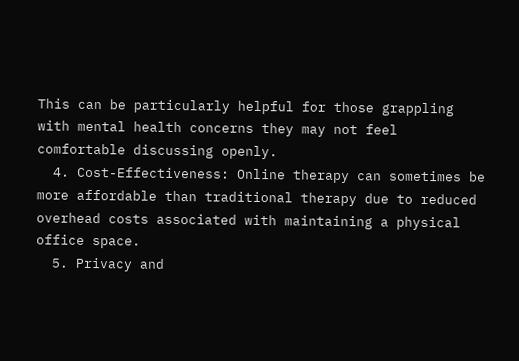This can be particularly helpful for those grappling with mental health concerns they may not feel comfortable discussing openly.
  4. Cost-Effectiveness: Online therapy can sometimes be more affordable than traditional therapy due to reduced overhead costs associated with maintaining a physical office space.
  5. Privacy and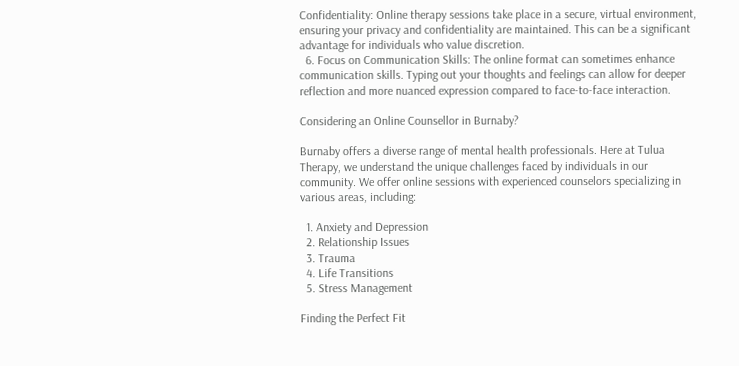Confidentiality: Online therapy sessions take place in a secure, virtual environment, ensuring your privacy and confidentiality are maintained. This can be a significant advantage for individuals who value discretion.
  6. Focus on Communication Skills: The online format can sometimes enhance communication skills. Typing out your thoughts and feelings can allow for deeper reflection and more nuanced expression compared to face-to-face interaction.

Considering an Online Counsellor in Burnaby?

Burnaby offers a diverse range of mental health professionals. Here at Tulua Therapy, we understand the unique challenges faced by individuals in our community. We offer online sessions with experienced counselors specializing in various areas, including:

  1. Anxiety and Depression
  2. Relationship Issues
  3. Trauma
  4. Life Transitions
  5. Stress Management

Finding the Perfect Fit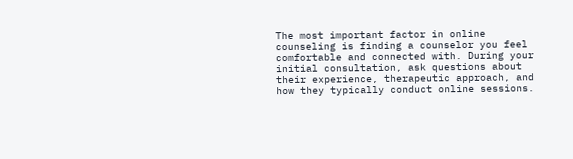The most important factor in online counseling is finding a counselor you feel comfortable and connected with. During your initial consultation, ask questions about their experience, therapeutic approach, and how they typically conduct online sessions.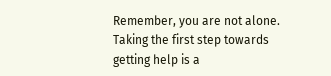Remember, you are not alone. Taking the first step towards getting help is a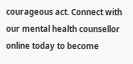courageous act. Connect with our mental health counsellor online today to become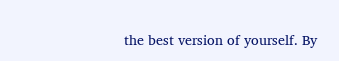the best version of yourself. By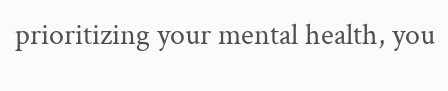prioritizing your mental health, you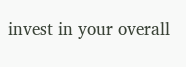invest in your overall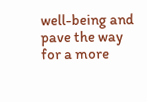well-being and pave the way for a more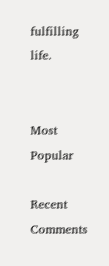fulfilling life.


Most Popular

Recent Comments